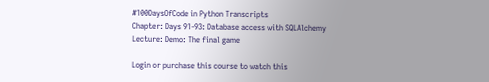#100DaysOfCode in Python Transcripts
Chapter: Days 91-93: Database access with SQLAlchemy
Lecture: Demo: The final game

Login or purchase this course to watch this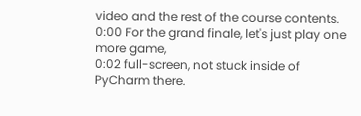video and the rest of the course contents.
0:00 For the grand finale, let's just play one more game,
0:02 full-screen, not stuck inside of PyCharm there.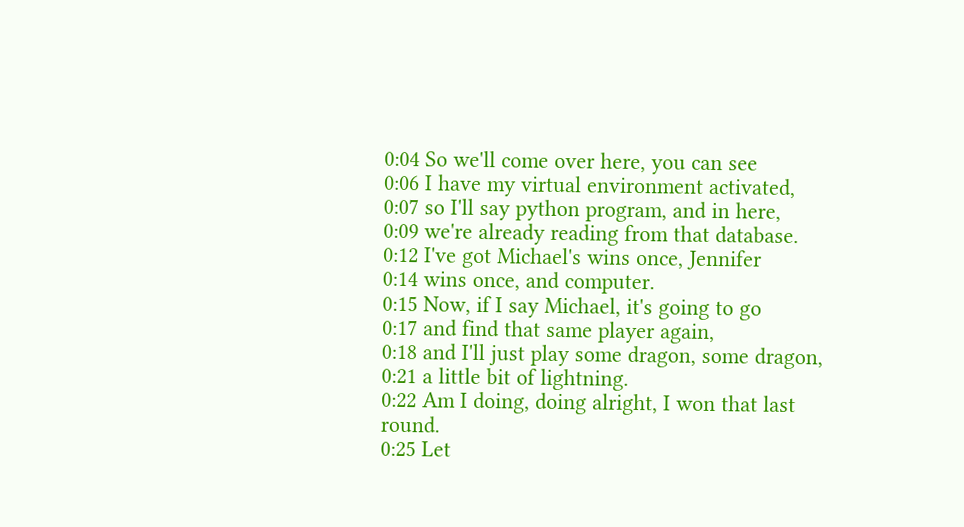0:04 So we'll come over here, you can see
0:06 I have my virtual environment activated,
0:07 so I'll say python program, and in here,
0:09 we're already reading from that database.
0:12 I've got Michael's wins once, Jennifer
0:14 wins once, and computer.
0:15 Now, if I say Michael, it's going to go
0:17 and find that same player again,
0:18 and I'll just play some dragon, some dragon,
0:21 a little bit of lightning.
0:22 Am I doing, doing alright, I won that last round.
0:25 Let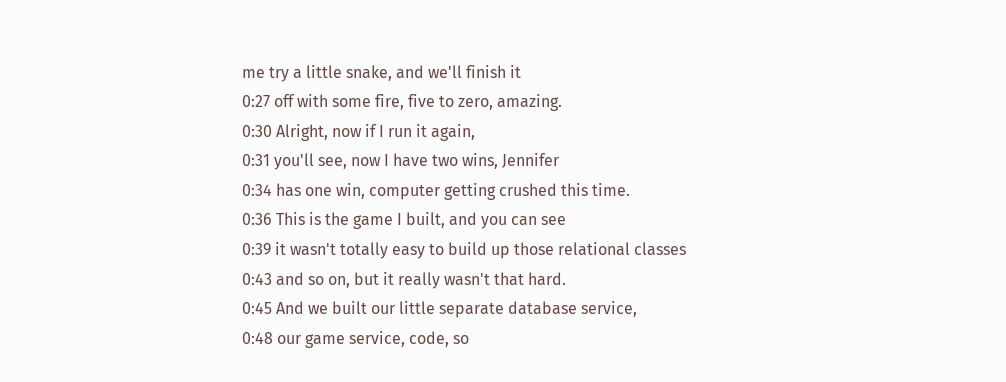me try a little snake, and we'll finish it
0:27 off with some fire, five to zero, amazing.
0:30 Alright, now if I run it again,
0:31 you'll see, now I have two wins, Jennifer
0:34 has one win, computer getting crushed this time.
0:36 This is the game I built, and you can see
0:39 it wasn't totally easy to build up those relational classes
0:43 and so on, but it really wasn't that hard.
0:45 And we built our little separate database service,
0:48 our game service, code, so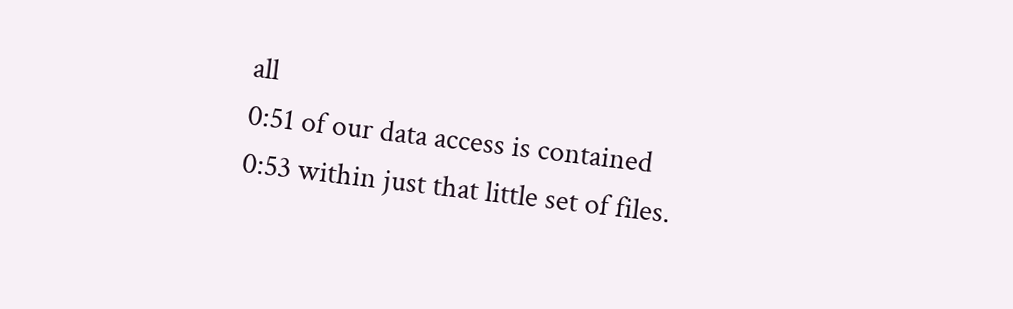all
0:51 of our data access is contained
0:53 within just that little set of files.